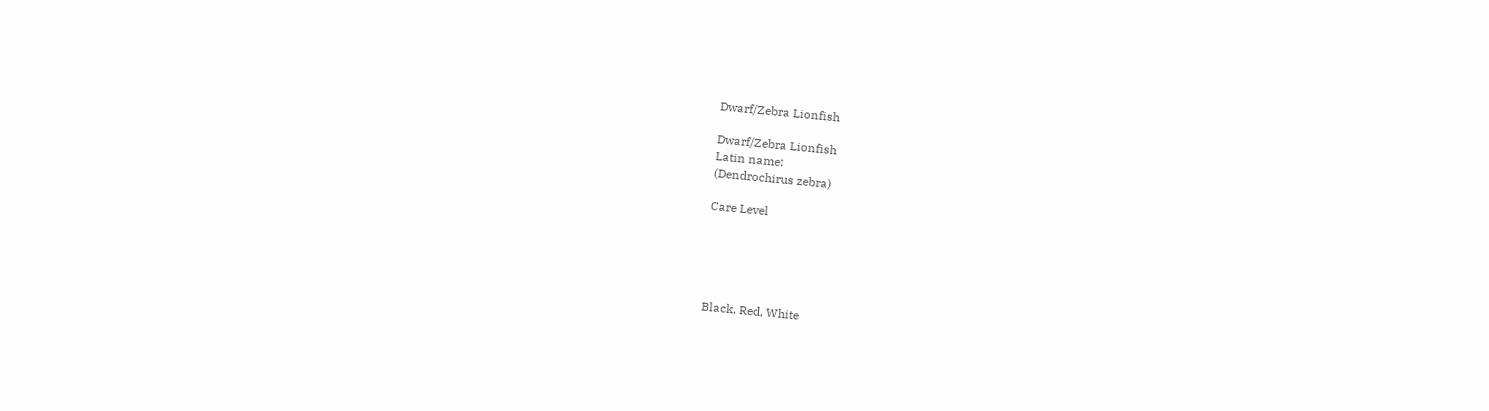Dwarf/Zebra Lionfish

Dwarf/Zebra Lionfish
Latin name:
(Dendrochirus zebra)

Care Level





Black, Red, White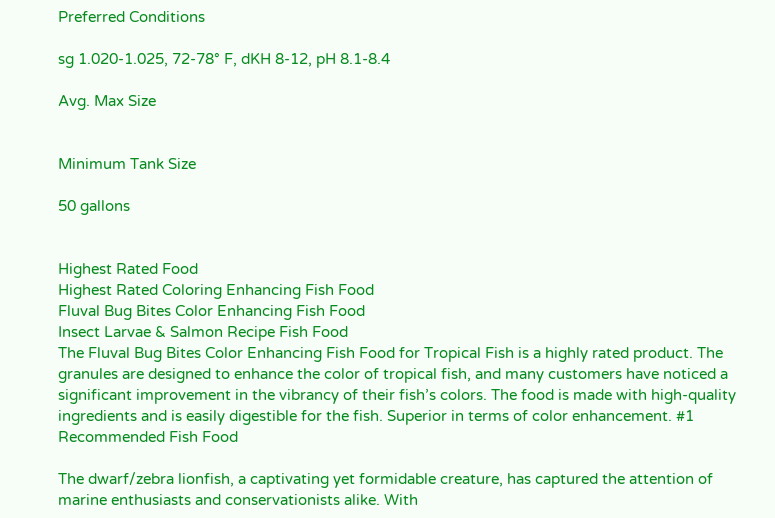Preferred Conditions

sg 1.020-1.025, 72-78° F, dKH 8-12, pH 8.1-8.4

Avg. Max Size


Minimum Tank Size

50 gallons


Highest Rated Food
Highest Rated Coloring Enhancing Fish Food
Fluval Bug Bites Color Enhancing Fish Food
Insect Larvae & Salmon Recipe Fish Food
The Fluval Bug Bites Color Enhancing Fish Food for Tropical Fish is a highly rated product. The granules are designed to enhance the color of tropical fish, and many customers have noticed a significant improvement in the vibrancy of their fish’s colors. The food is made with high-quality ingredients and is easily digestible for the fish. Superior in terms of color enhancement. #1 Recommended Fish Food

The dwarf/zebra lionfish, a captivating yet formidable creature, has captured the attention of marine enthusiasts and conservationists alike. With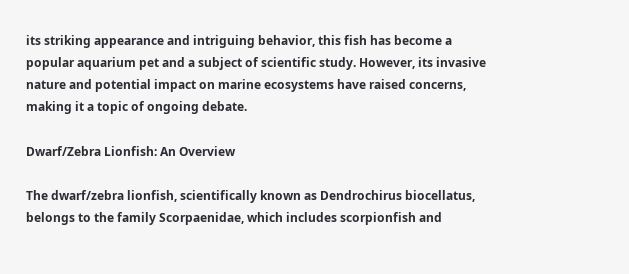its striking appearance and intriguing behavior, this fish has become a popular aquarium pet and a subject of scientific study. However, its invasive nature and potential impact on marine ecosystems have raised concerns, making it a topic of ongoing debate.

Dwarf/Zebra Lionfish: An Overview

The dwarf/zebra lionfish, scientifically known as Dendrochirus biocellatus, belongs to the family Scorpaenidae, which includes scorpionfish and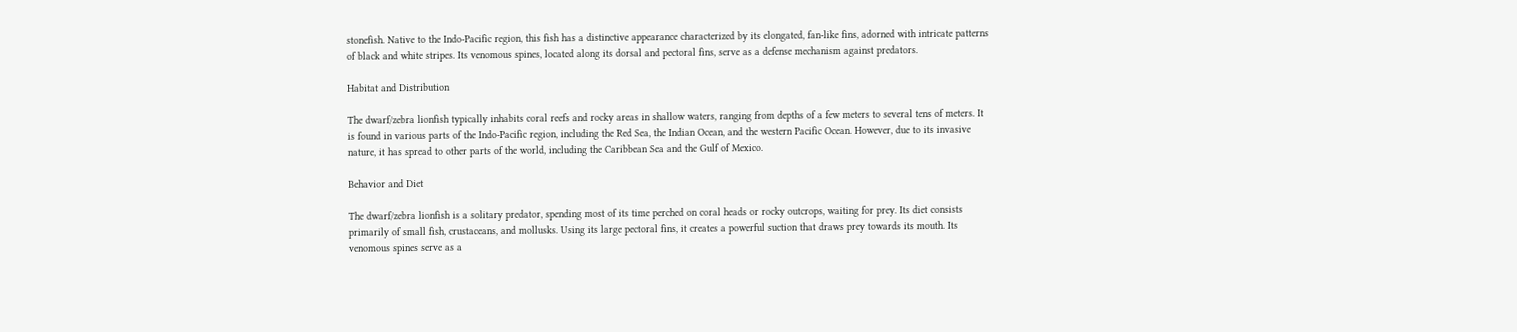stonefish. Native to the Indo-Pacific region, this fish has a distinctive appearance characterized by its elongated, fan-like fins, adorned with intricate patterns of black and white stripes. Its venomous spines, located along its dorsal and pectoral fins, serve as a defense mechanism against predators.

Habitat and Distribution

The dwarf/zebra lionfish typically inhabits coral reefs and rocky areas in shallow waters, ranging from depths of a few meters to several tens of meters. It is found in various parts of the Indo-Pacific region, including the Red Sea, the Indian Ocean, and the western Pacific Ocean. However, due to its invasive nature, it has spread to other parts of the world, including the Caribbean Sea and the Gulf of Mexico.

Behavior and Diet

The dwarf/zebra lionfish is a solitary predator, spending most of its time perched on coral heads or rocky outcrops, waiting for prey. Its diet consists primarily of small fish, crustaceans, and mollusks. Using its large pectoral fins, it creates a powerful suction that draws prey towards its mouth. Its venomous spines serve as a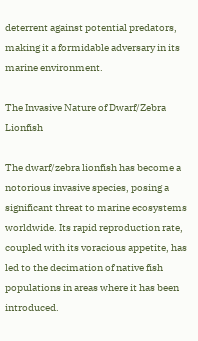deterrent against potential predators, making it a formidable adversary in its marine environment.

The Invasive Nature of Dwarf/Zebra Lionfish

The dwarf/zebra lionfish has become a notorious invasive species, posing a significant threat to marine ecosystems worldwide. Its rapid reproduction rate, coupled with its voracious appetite, has led to the decimation of native fish populations in areas where it has been introduced.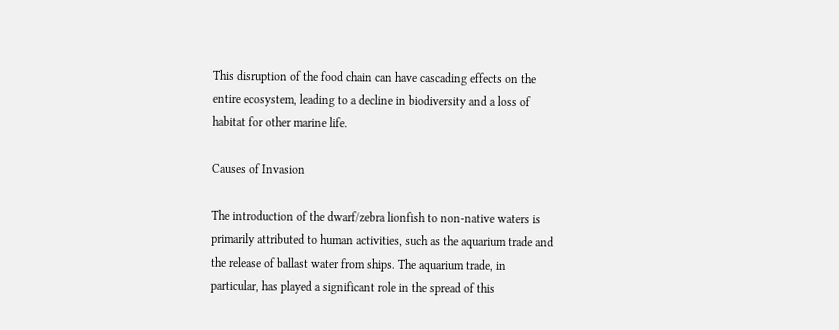This disruption of the food chain can have cascading effects on the entire ecosystem, leading to a decline in biodiversity and a loss of habitat for other marine life.

Causes of Invasion

The introduction of the dwarf/zebra lionfish to non-native waters is primarily attributed to human activities, such as the aquarium trade and the release of ballast water from ships. The aquarium trade, in particular, has played a significant role in the spread of this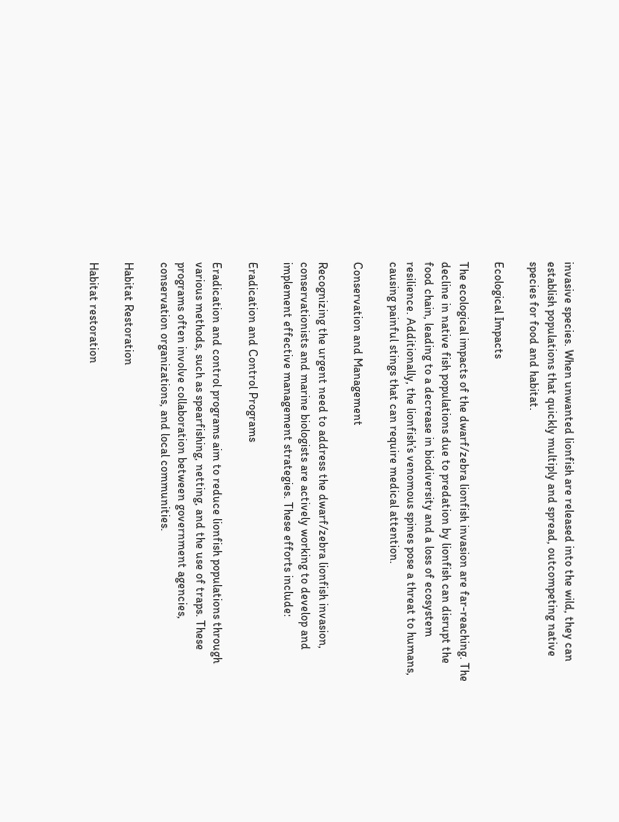invasive species. When unwanted lionfish are released into the wild, they can establish populations that quickly multiply and spread, outcompeting native species for food and habitat.

Ecological Impacts

The ecological impacts of the dwarf/zebra lionfish invasion are far-reaching. The decline in native fish populations due to predation by lionfish can disrupt the food chain, leading to a decrease in biodiversity and a loss of ecosystem resilience. Additionally, the lionfish’s venomous spines pose a threat to humans, causing painful stings that can require medical attention.

Conservation and Management

Recognizing the urgent need to address the dwarf/zebra lionfish invasion, conservationists and marine biologists are actively working to develop and implement effective management strategies. These efforts include:

Eradication and Control Programs

Eradication and control programs aim to reduce lionfish populations through various methods, such as spearfishing, netting, and the use of traps. These programs often involve collaboration between government agencies, conservation organizations, and local communities.

Habitat Restoration

Habitat restoration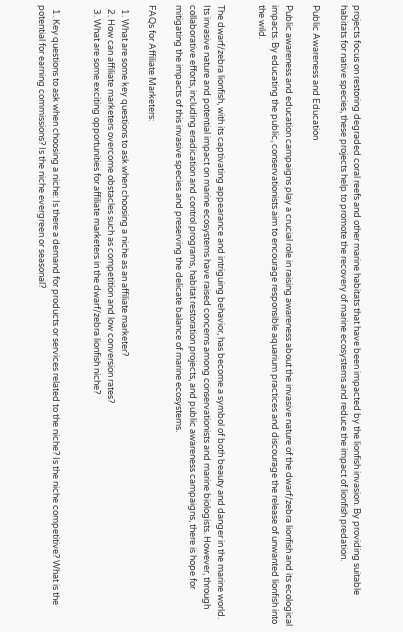projects focus on restoring degraded coral reefs and other marine habitats that have been impacted by the lionfish invasion. By providing suitable habitats for native species, these projects help to promote the recovery of marine ecosystems and reduce the impact of lionfish predation.

Public Awareness and Education

Public awareness and education campaigns play a crucial role in raising awareness about the invasive nature of the dwarf/zebra lionfish and its ecological impacts. By educating the public, conservationists aim to encourage responsible aquarium practices and discourage the release of unwanted lionfish into the wild.


The dwarf/zebra lionfish, with its captivating appearance and intriguing behavior, has become a symbol of both beauty and danger in the marine world. Its invasive nature and potential impact on marine ecosystems have raised concerns among conservationists and marine biologists. However, through collaborative efforts, including eradication and control programs, habitat restoration projects, and public awareness campaigns, there is hope for mitigating the impacts of this invasive species and preserving the delicate balance of marine ecosystems.

FAQs for Affiliate Marketers:

  1. What are some key questions to ask when choosing a niche as an affiliate marketer?
  2. How can affiliate marketers overcome obstacles such as competition and low conversion rates?
  3. What are some exciting opportunities for affiliate marketers in the dwarf/zebra lionfish niche?


  1. Key questions to ask when choosing a niche: Is there a demand for products or services related to the niche? Is the niche competitive? What is the potential for earning commissions? Is the niche evergreen or seasonal?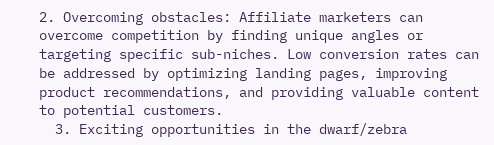2. Overcoming obstacles: Affiliate marketers can overcome competition by finding unique angles or targeting specific sub-niches. Low conversion rates can be addressed by optimizing landing pages, improving product recommendations, and providing valuable content to potential customers.
  3. Exciting opportunities in the dwarf/zebra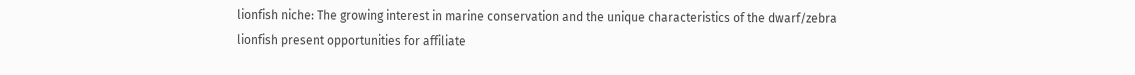lionfish niche: The growing interest in marine conservation and the unique characteristics of the dwarf/zebra lionfish present opportunities for affiliate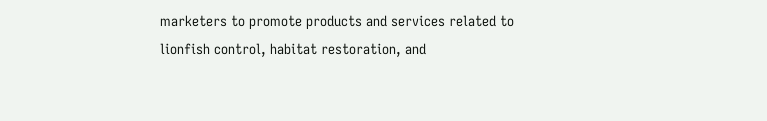marketers to promote products and services related to lionfish control, habitat restoration, and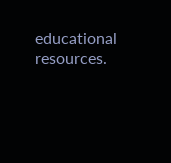educational resources.